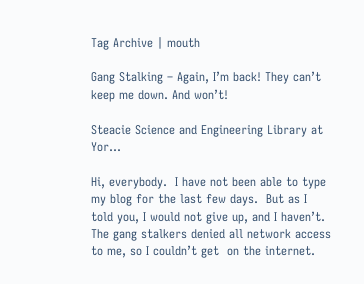Tag Archive | mouth

Gang Stalking – Again, I’m back! They can’t keep me down. And won’t!

Steacie Science and Engineering Library at Yor...

Hi, everybody.  I have not been able to type my blog for the last few days.  But as I told you, I would not give up, and I haven’t.  The gang stalkers denied all network access  to me, so I couldn’t get  on the internet.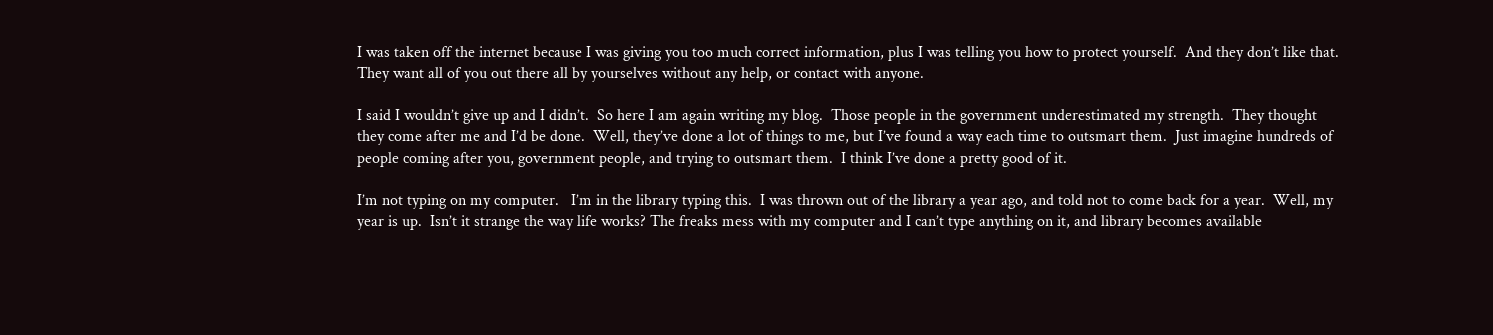I was taken off the internet because I was giving you too much correct information, plus I was telling you how to protect yourself.  And they don’t like that.  They want all of you out there all by yourselves without any help, or contact with anyone.

I said I wouldn’t give up and I didn’t.  So here I am again writing my blog.  Those people in the government underestimated my strength.  They thought they come after me and I’d be done.  Well, they’ve done a lot of things to me, but I’ve found a way each time to outsmart them.  Just imagine hundreds of people coming after you, government people, and trying to outsmart them.  I think I’ve done a pretty good of it.

I’m not typing on my computer.   I’m in the library typing this.  I was thrown out of the library a year ago, and told not to come back for a year.  Well, my year is up.  Isn’t it strange the way life works? The freaks mess with my computer and I can’t type anything on it, and library becomes available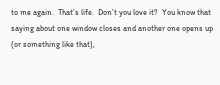to me again.  That’s life.  Don’t you love it?  You know that saying about one window closes and another one opens up (or something like that),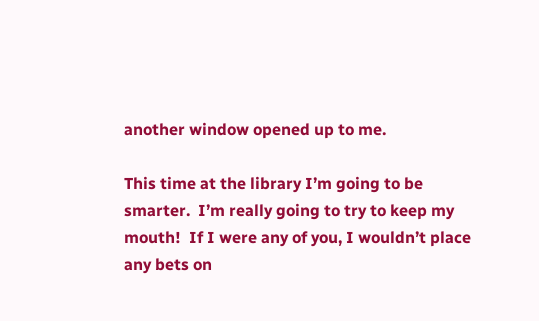another window opened up to me.

This time at the library I’m going to be smarter.  I’m really going to try to keep my mouth!  If I were any of you, I wouldn’t place any bets on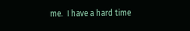me.  I have a hard time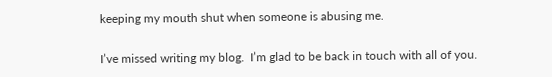keeping my mouth shut when someone is abusing me.

I’ve missed writing my blog.  I’m glad to be back in touch with all of you.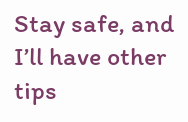Stay safe, and I’ll have other tips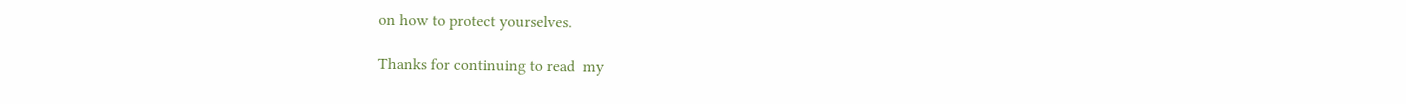on how to protect yourselves.

Thanks for continuing to read  my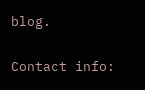blog.

Contact info: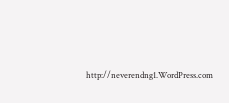http://neverendng1.WordPress.com